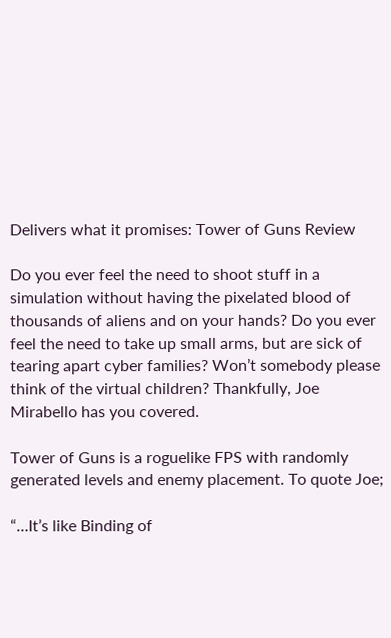Delivers what it promises: Tower of Guns Review

Do you ever feel the need to shoot stuff in a simulation without having the pixelated blood of thousands of aliens and on your hands? Do you ever feel the need to take up small arms, but are sick of tearing apart cyber families? Won’t somebody please think of the virtual children? Thankfully, Joe Mirabello has you covered.

Tower of Guns is a roguelike FPS with randomly generated levels and enemy placement. To quote Joe;

“…It’s like Binding of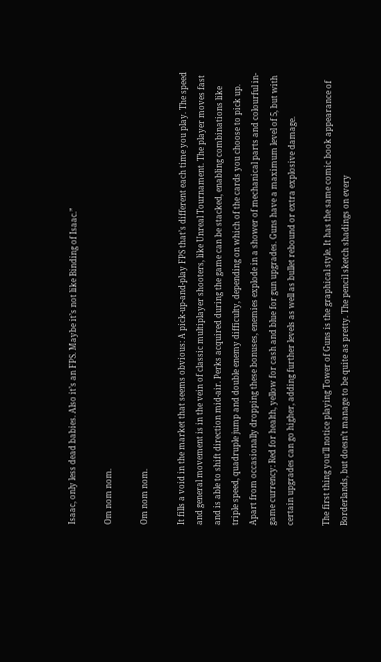Isaac, only less dead babies. Also it’s an FPS. Maybe it’s not like Binding of Isaac.”

Om nom nom.

Om nom nom.

It fills a void in the market that seems obvious: A pick-up-and-play FPS that’s different each time you play. The speed and general movement is in the vein of classic multiplayer shooters, like Unreal Tournament. The player moves fast and is able to shift direction mid-air. Perks acquired during the game can be stacked, enabling combinations like triple speed, quadruple jump and double enemy difficulty, depending on which of the cards you choose to pick up. Apart from occasionally dropping these bonuses, enemies explode in a shower of mechanical parts and colourful in-game currency: Red for health, yellow for cash and blue for gun upgrades. Guns have a maximum level of 5, but with certain upgrades can go higher, adding further levels as well as bullet rebound or extra explosive damage.

The first thing you’ll notice playing Tower of Guns is the graphical style. It has the same comic book appearance of Borderlands, but doesn’t manage to be quite as pretty. The pencil sketch shadings on every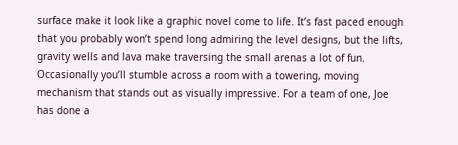surface make it look like a graphic novel come to life. It’s fast paced enough that you probably won’t spend long admiring the level designs, but the lifts, gravity wells and lava make traversing the small arenas a lot of fun. Occasionally you’ll stumble across a room with a towering, moving mechanism that stands out as visually impressive. For a team of one, Joe has done a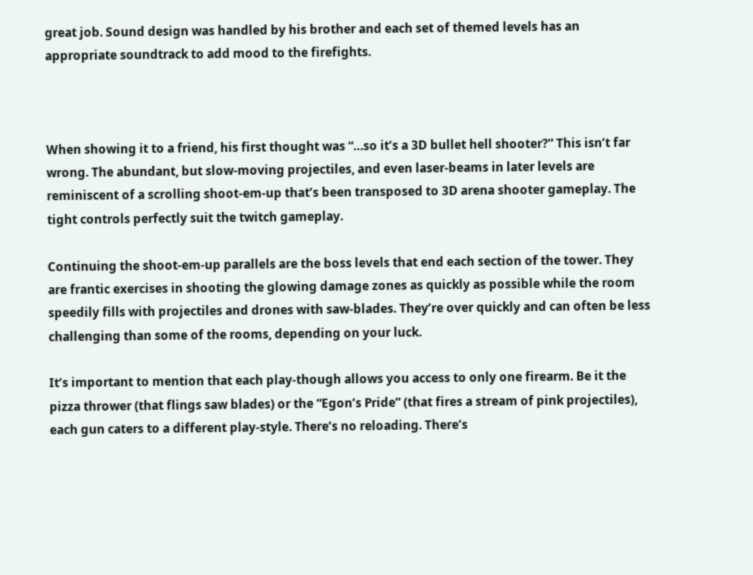great job. Sound design was handled by his brother and each set of themed levels has an appropriate soundtrack to add mood to the firefights.



When showing it to a friend, his first thought was “…so it’s a 3D bullet hell shooter?” This isn’t far wrong. The abundant, but slow-moving projectiles, and even laser-beams in later levels are reminiscent of a scrolling shoot-em-up that’s been transposed to 3D arena shooter gameplay. The tight controls perfectly suit the twitch gameplay.

Continuing the shoot-em-up parallels are the boss levels that end each section of the tower. They are frantic exercises in shooting the glowing damage zones as quickly as possible while the room speedily fills with projectiles and drones with saw-blades. They’re over quickly and can often be less challenging than some of the rooms, depending on your luck.

It’s important to mention that each play-though allows you access to only one firearm. Be it the pizza thrower (that flings saw blades) or the “Egon’s Pride” (that fires a stream of pink projectiles), each gun caters to a different play-style. There’s no reloading. There’s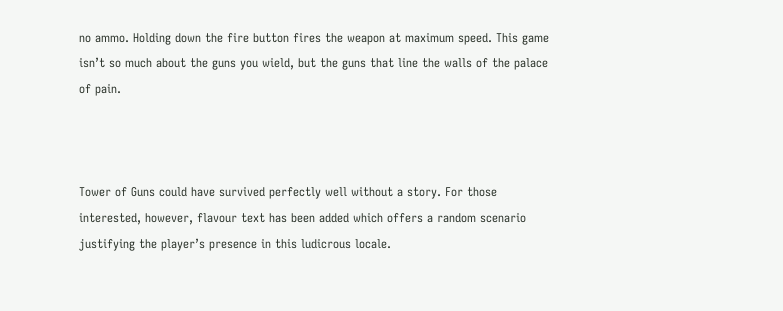no ammo. Holding down the fire button fires the weapon at maximum speed. This game isn’t so much about the guns you wield, but the guns that line the walls of the palace of pain.



Tower of Guns could have survived perfectly well without a story. For those interested, however, flavour text has been added which offers a random scenario justifying the player’s presence in this ludicrous locale.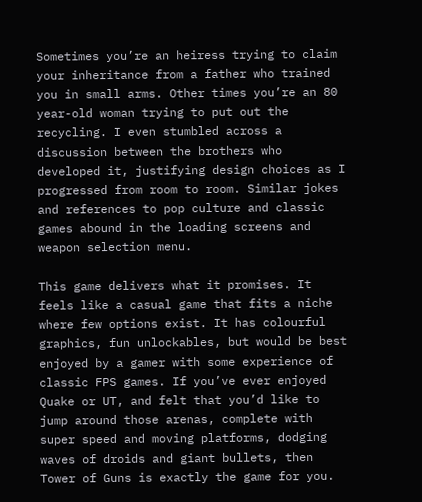Sometimes you’re an heiress trying to claim your inheritance from a father who trained you in small arms. Other times you’re an 80 year-old woman trying to put out the recycling. I even stumbled across a discussion between the brothers who developed it, justifying design choices as I progressed from room to room. Similar jokes and references to pop culture and classic games abound in the loading screens and weapon selection menu.

This game delivers what it promises. It feels like a casual game that fits a niche where few options exist. It has colourful graphics, fun unlockables, but would be best enjoyed by a gamer with some experience of classic FPS games. If you’ve ever enjoyed Quake or UT, and felt that you’d like to jump around those arenas, complete with super speed and moving platforms, dodging waves of droids and giant bullets, then Tower of Guns is exactly the game for you.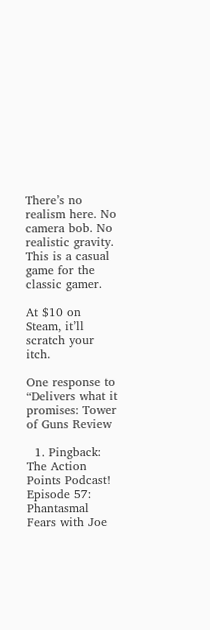There’s no realism here. No camera bob. No realistic gravity. This is a casual game for the classic gamer.

At $10 on Steam, it’ll scratch your itch.

One response to “Delivers what it promises: Tower of Guns Review

  1. Pingback: The Action Points Podcast! Episode 57: Phantasmal Fears with Joe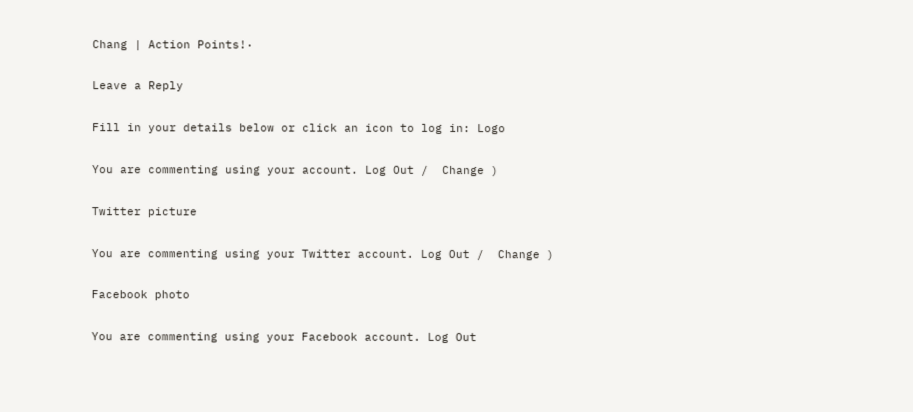Chang | Action Points!·

Leave a Reply

Fill in your details below or click an icon to log in: Logo

You are commenting using your account. Log Out /  Change )

Twitter picture

You are commenting using your Twitter account. Log Out /  Change )

Facebook photo

You are commenting using your Facebook account. Log Out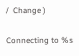/  Change )

Connecting to %s